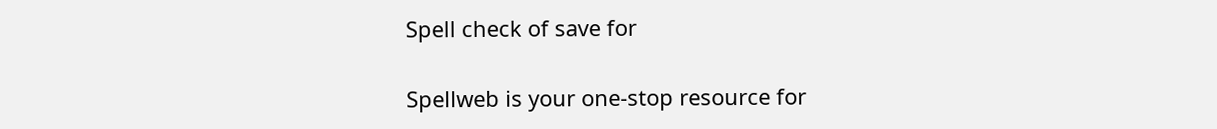Spell check of save for

Spellweb is your one-stop resource for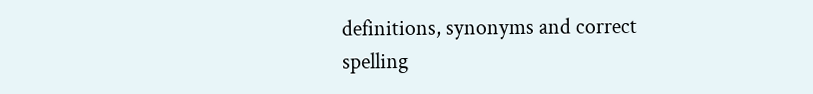definitions, synonyms and correct spelling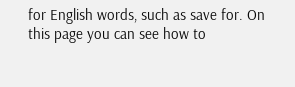for English words, such as save for. On this page you can see how to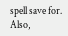spell save for. Also,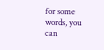for some words, you can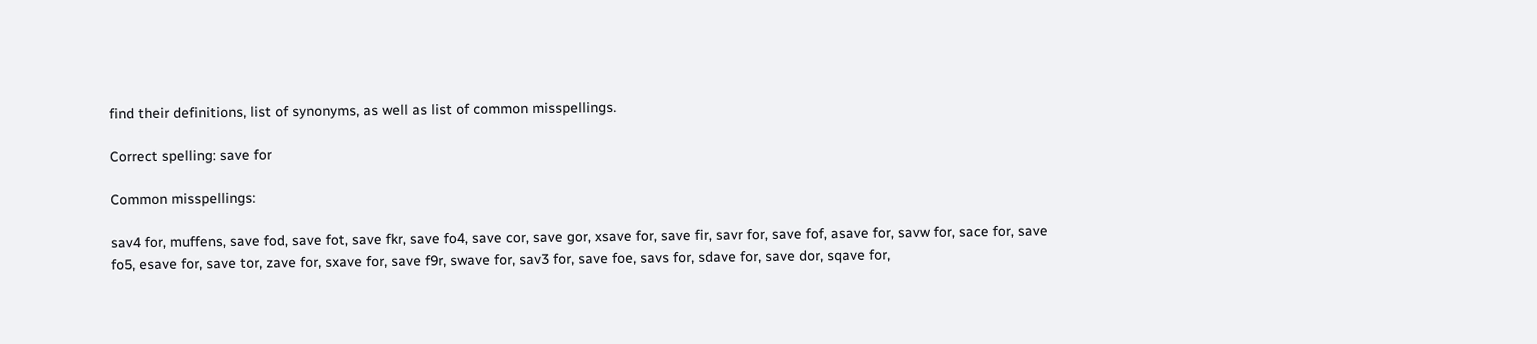find their definitions, list of synonyms, as well as list of common misspellings.

Correct spelling: save for

Common misspellings:

sav4 for, muffens, save fod, save fot, save fkr, save fo4, save cor, save gor, xsave for, save fir, savr for, save fof, asave for, savw for, sace for, save fo5, esave for, save tor, zave for, sxave for, save f9r, swave for, sav3 for, save foe, savs for, sdave for, save dor, sqave for,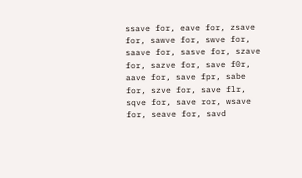ssave for, eave for, zsave for, sawve for, swve for, saave for, sasve for, szave for, sazve for, save f0r, aave for, save fpr, sabe for, szve for, save flr, sqve for, save ror, wsave for, seave for, savd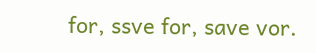for, ssve for, save vor.